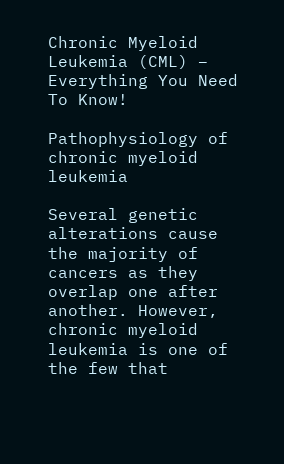Chronic Myeloid Leukemia (CML) – Everything You Need To Know!

Pathophysiology of chronic myeloid leukemia

Several genetic alterations cause the majority of cancers as they overlap one after another. However, chronic myeloid leukemia is one of the few that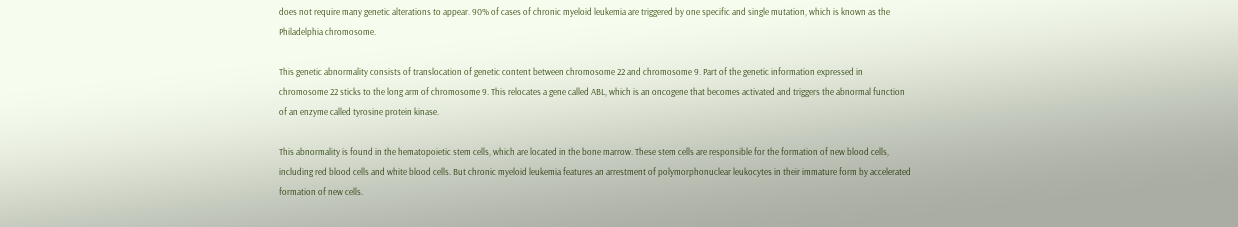does not require many genetic alterations to appear. 90% of cases of chronic myeloid leukemia are triggered by one specific and single mutation, which is known as the Philadelphia chromosome.

This genetic abnormality consists of translocation of genetic content between chromosome 22 and chromosome 9. Part of the genetic information expressed in chromosome 22 sticks to the long arm of chromosome 9. This relocates a gene called ABL, which is an oncogene that becomes activated and triggers the abnormal function of an enzyme called tyrosine protein kinase.

This abnormality is found in the hematopoietic stem cells, which are located in the bone marrow. These stem cells are responsible for the formation of new blood cells, including red blood cells and white blood cells. But chronic myeloid leukemia features an arrestment of polymorphonuclear leukocytes in their immature form by accelerated formation of new cells.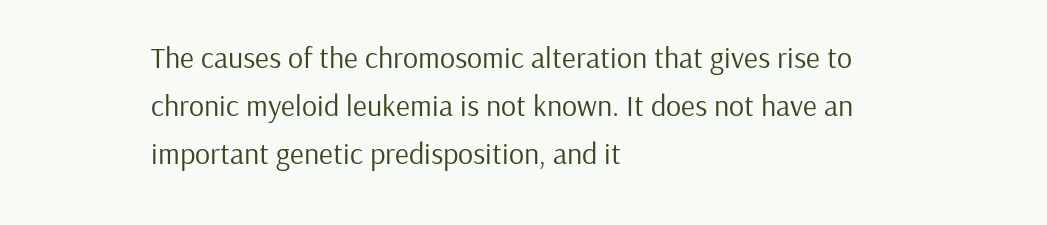The causes of the chromosomic alteration that gives rise to chronic myeloid leukemia is not known. It does not have an important genetic predisposition, and it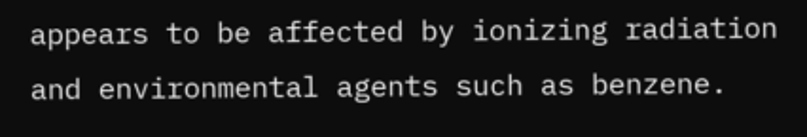appears to be affected by ionizing radiation and environmental agents such as benzene.